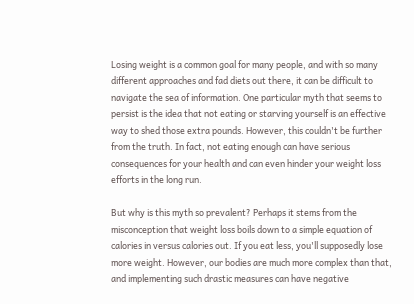Losing weight is a common goal for many people, and with so many different approaches and fad diets out there, it can be difficult to navigate the sea of information. One particular myth that seems to persist is the idea that not eating or starving yourself is an effective way to shed those extra pounds. However, this couldn't be further from the truth. In fact, not eating enough can have serious consequences for your health and can even hinder your weight loss efforts in the long run.

But why is this myth so prevalent? Perhaps it stems from the misconception that weight loss boils down to a simple equation of calories in versus calories out. If you eat less, you'll supposedly lose more weight. However, our bodies are much more complex than that, and implementing such drastic measures can have negative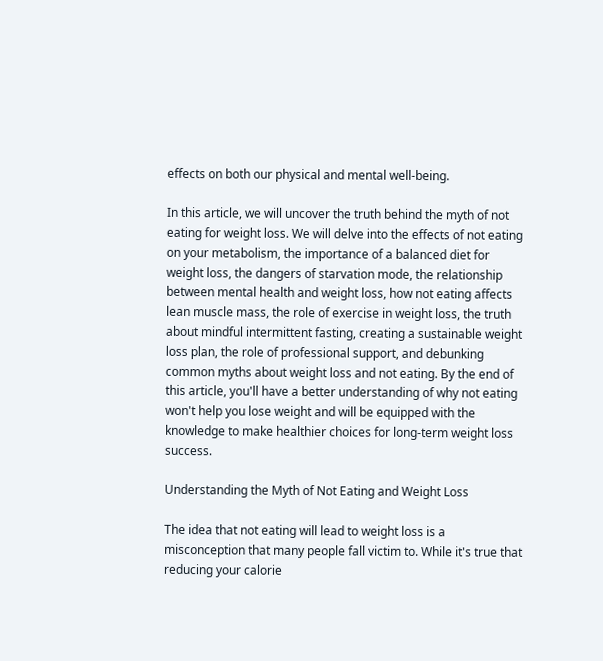effects on both our physical and mental well-being.

In this article, we will uncover the truth behind the myth of not eating for weight loss. We will delve into the effects of not eating on your metabolism, the importance of a balanced diet for weight loss, the dangers of starvation mode, the relationship between mental health and weight loss, how not eating affects lean muscle mass, the role of exercise in weight loss, the truth about mindful intermittent fasting, creating a sustainable weight loss plan, the role of professional support, and debunking common myths about weight loss and not eating. By the end of this article, you'll have a better understanding of why not eating won't help you lose weight and will be equipped with the knowledge to make healthier choices for long-term weight loss success.

Understanding the Myth of Not Eating and Weight Loss

The idea that not eating will lead to weight loss is a misconception that many people fall victim to. While it's true that reducing your calorie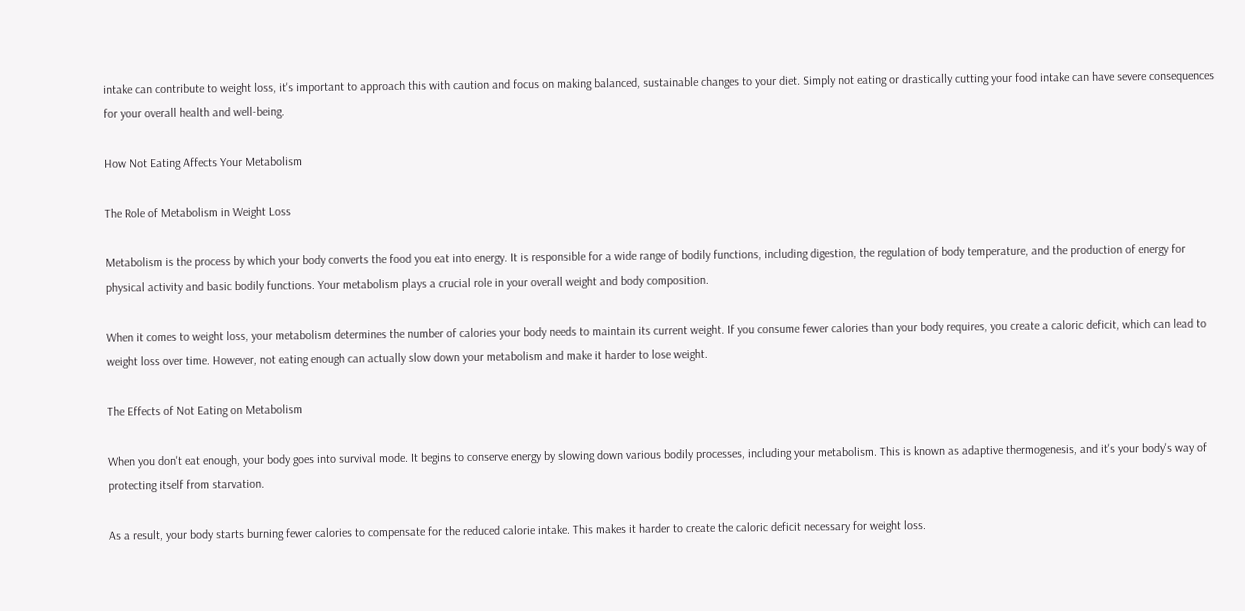intake can contribute to weight loss, it's important to approach this with caution and focus on making balanced, sustainable changes to your diet. Simply not eating or drastically cutting your food intake can have severe consequences for your overall health and well-being.

How Not Eating Affects Your Metabolism

The Role of Metabolism in Weight Loss

Metabolism is the process by which your body converts the food you eat into energy. It is responsible for a wide range of bodily functions, including digestion, the regulation of body temperature, and the production of energy for physical activity and basic bodily functions. Your metabolism plays a crucial role in your overall weight and body composition.

When it comes to weight loss, your metabolism determines the number of calories your body needs to maintain its current weight. If you consume fewer calories than your body requires, you create a caloric deficit, which can lead to weight loss over time. However, not eating enough can actually slow down your metabolism and make it harder to lose weight.

The Effects of Not Eating on Metabolism

When you don't eat enough, your body goes into survival mode. It begins to conserve energy by slowing down various bodily processes, including your metabolism. This is known as adaptive thermogenesis, and it's your body's way of protecting itself from starvation.

As a result, your body starts burning fewer calories to compensate for the reduced calorie intake. This makes it harder to create the caloric deficit necessary for weight loss.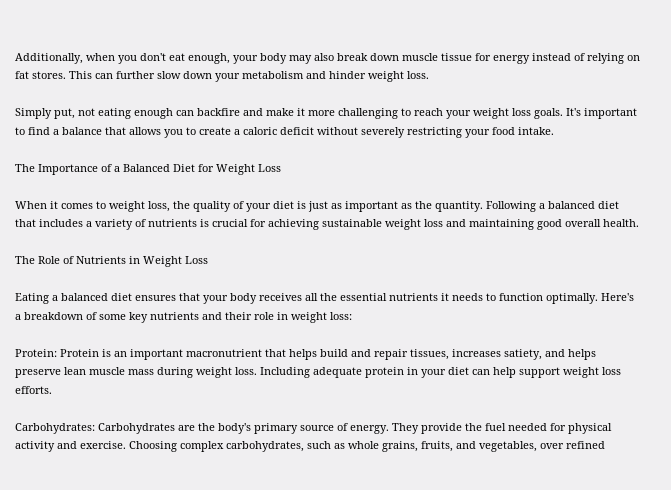Additionally, when you don't eat enough, your body may also break down muscle tissue for energy instead of relying on fat stores. This can further slow down your metabolism and hinder weight loss.

Simply put, not eating enough can backfire and make it more challenging to reach your weight loss goals. It's important to find a balance that allows you to create a caloric deficit without severely restricting your food intake.

The Importance of a Balanced Diet for Weight Loss

When it comes to weight loss, the quality of your diet is just as important as the quantity. Following a balanced diet that includes a variety of nutrients is crucial for achieving sustainable weight loss and maintaining good overall health.

The Role of Nutrients in Weight Loss

Eating a balanced diet ensures that your body receives all the essential nutrients it needs to function optimally. Here's a breakdown of some key nutrients and their role in weight loss:

Protein: Protein is an important macronutrient that helps build and repair tissues, increases satiety, and helps preserve lean muscle mass during weight loss. Including adequate protein in your diet can help support weight loss efforts.

Carbohydrates: Carbohydrates are the body's primary source of energy. They provide the fuel needed for physical activity and exercise. Choosing complex carbohydrates, such as whole grains, fruits, and vegetables, over refined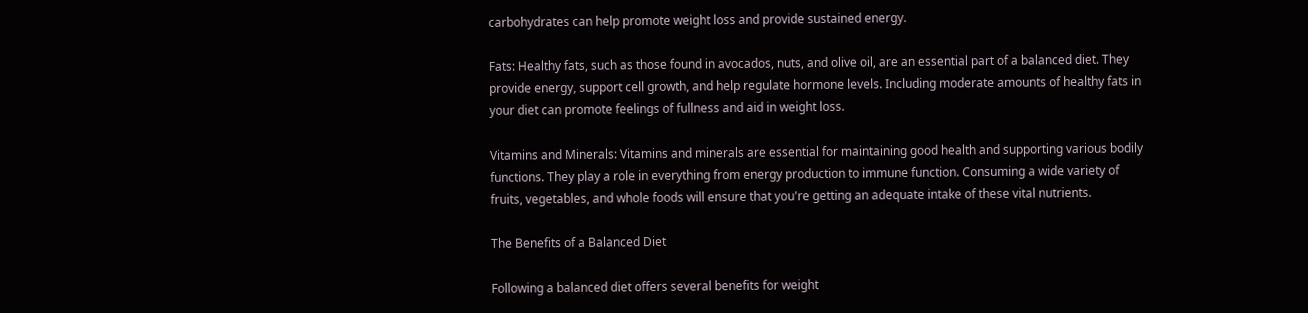carbohydrates can help promote weight loss and provide sustained energy.

Fats: Healthy fats, such as those found in avocados, nuts, and olive oil, are an essential part of a balanced diet. They provide energy, support cell growth, and help regulate hormone levels. Including moderate amounts of healthy fats in your diet can promote feelings of fullness and aid in weight loss.

Vitamins and Minerals: Vitamins and minerals are essential for maintaining good health and supporting various bodily functions. They play a role in everything from energy production to immune function. Consuming a wide variety of fruits, vegetables, and whole foods will ensure that you're getting an adequate intake of these vital nutrients.

The Benefits of a Balanced Diet

Following a balanced diet offers several benefits for weight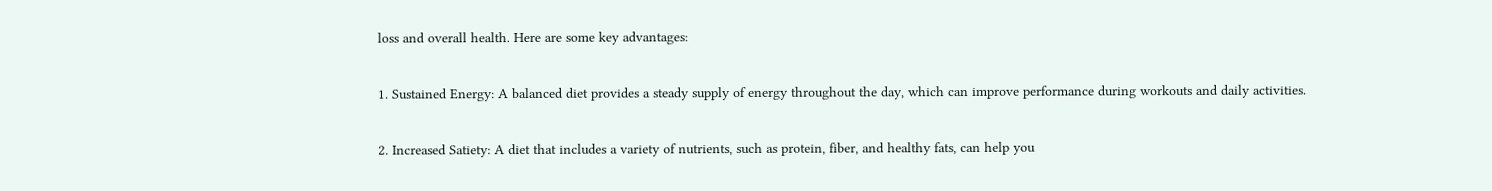loss and overall health. Here are some key advantages:

1. Sustained Energy: A balanced diet provides a steady supply of energy throughout the day, which can improve performance during workouts and daily activities.

2. Increased Satiety: A diet that includes a variety of nutrients, such as protein, fiber, and healthy fats, can help you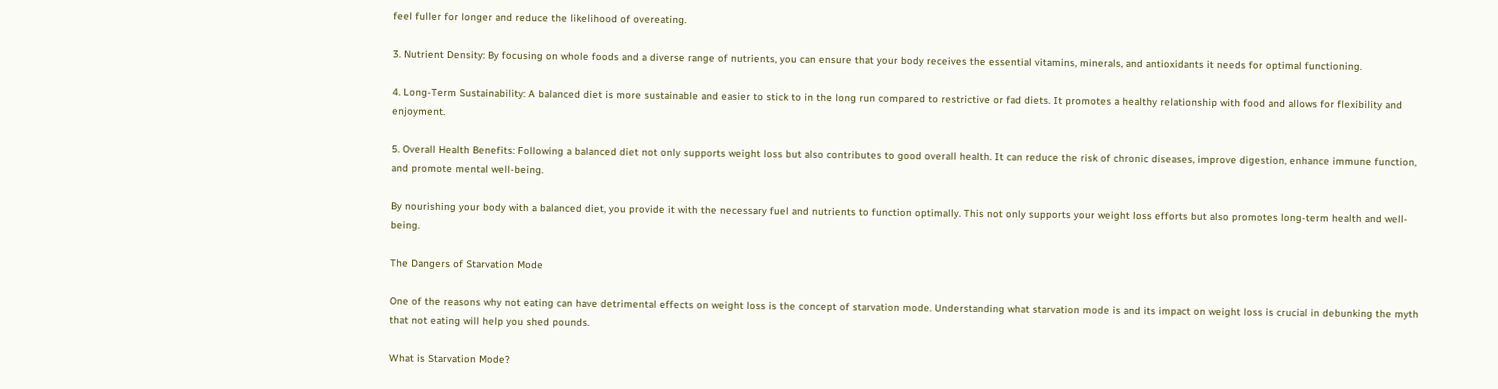feel fuller for longer and reduce the likelihood of overeating.

3. Nutrient Density: By focusing on whole foods and a diverse range of nutrients, you can ensure that your body receives the essential vitamins, minerals, and antioxidants it needs for optimal functioning.

4. Long-Term Sustainability: A balanced diet is more sustainable and easier to stick to in the long run compared to restrictive or fad diets. It promotes a healthy relationship with food and allows for flexibility and enjoyment.

5. Overall Health Benefits: Following a balanced diet not only supports weight loss but also contributes to good overall health. It can reduce the risk of chronic diseases, improve digestion, enhance immune function, and promote mental well-being.

By nourishing your body with a balanced diet, you provide it with the necessary fuel and nutrients to function optimally. This not only supports your weight loss efforts but also promotes long-term health and well-being.

The Dangers of Starvation Mode

One of the reasons why not eating can have detrimental effects on weight loss is the concept of starvation mode. Understanding what starvation mode is and its impact on weight loss is crucial in debunking the myth that not eating will help you shed pounds.

What is Starvation Mode?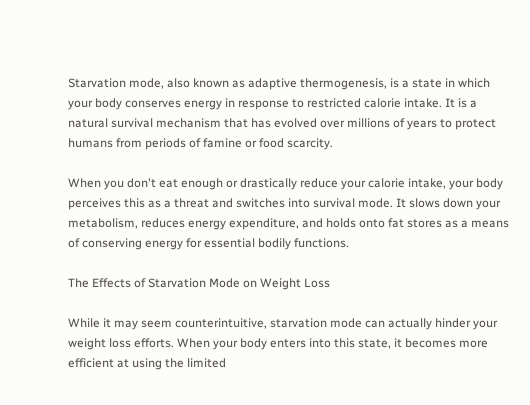Starvation mode, also known as adaptive thermogenesis, is a state in which your body conserves energy in response to restricted calorie intake. It is a natural survival mechanism that has evolved over millions of years to protect humans from periods of famine or food scarcity.

When you don't eat enough or drastically reduce your calorie intake, your body perceives this as a threat and switches into survival mode. It slows down your metabolism, reduces energy expenditure, and holds onto fat stores as a means of conserving energy for essential bodily functions.

The Effects of Starvation Mode on Weight Loss

While it may seem counterintuitive, starvation mode can actually hinder your weight loss efforts. When your body enters into this state, it becomes more efficient at using the limited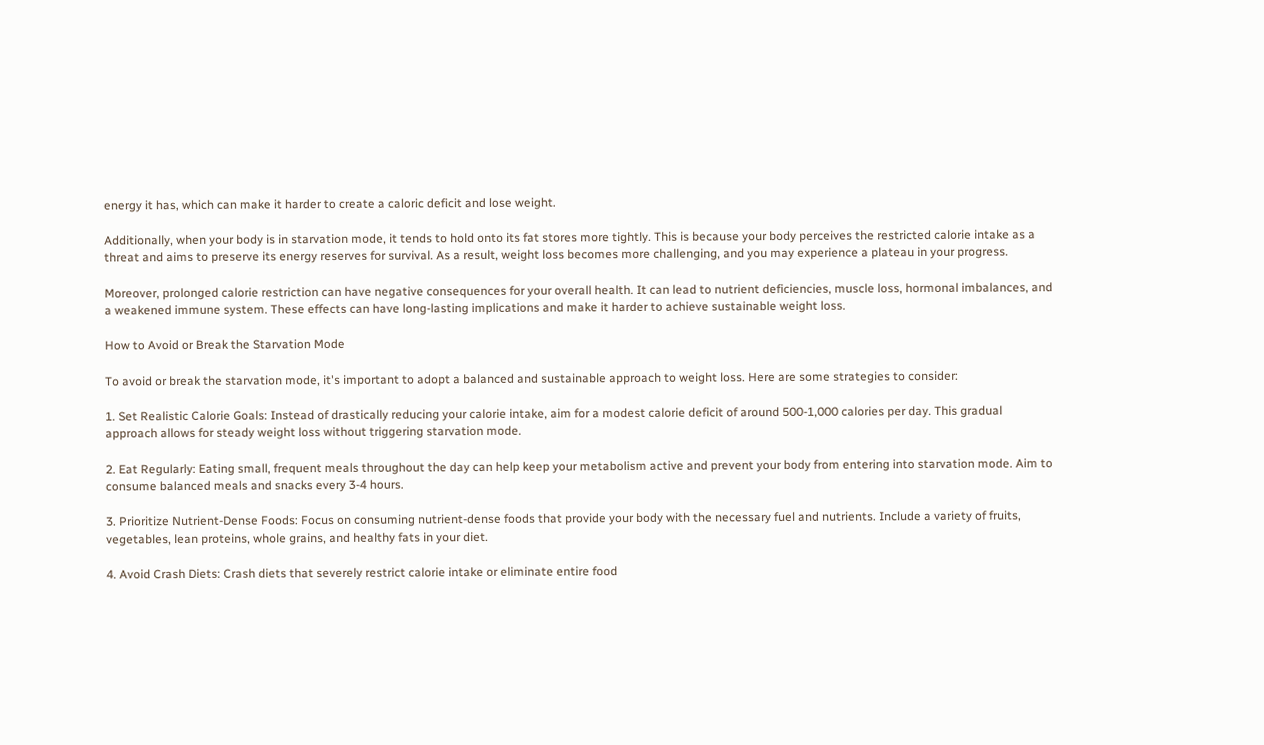energy it has, which can make it harder to create a caloric deficit and lose weight.

Additionally, when your body is in starvation mode, it tends to hold onto its fat stores more tightly. This is because your body perceives the restricted calorie intake as a threat and aims to preserve its energy reserves for survival. As a result, weight loss becomes more challenging, and you may experience a plateau in your progress.

Moreover, prolonged calorie restriction can have negative consequences for your overall health. It can lead to nutrient deficiencies, muscle loss, hormonal imbalances, and a weakened immune system. These effects can have long-lasting implications and make it harder to achieve sustainable weight loss.

How to Avoid or Break the Starvation Mode

To avoid or break the starvation mode, it's important to adopt a balanced and sustainable approach to weight loss. Here are some strategies to consider:

1. Set Realistic Calorie Goals: Instead of drastically reducing your calorie intake, aim for a modest calorie deficit of around 500-1,000 calories per day. This gradual approach allows for steady weight loss without triggering starvation mode.

2. Eat Regularly: Eating small, frequent meals throughout the day can help keep your metabolism active and prevent your body from entering into starvation mode. Aim to consume balanced meals and snacks every 3-4 hours.

3. Prioritize Nutrient-Dense Foods: Focus on consuming nutrient-dense foods that provide your body with the necessary fuel and nutrients. Include a variety of fruits, vegetables, lean proteins, whole grains, and healthy fats in your diet.

4. Avoid Crash Diets: Crash diets that severely restrict calorie intake or eliminate entire food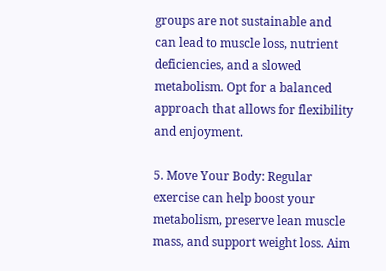groups are not sustainable and can lead to muscle loss, nutrient deficiencies, and a slowed metabolism. Opt for a balanced approach that allows for flexibility and enjoyment.

5. Move Your Body: Regular exercise can help boost your metabolism, preserve lean muscle mass, and support weight loss. Aim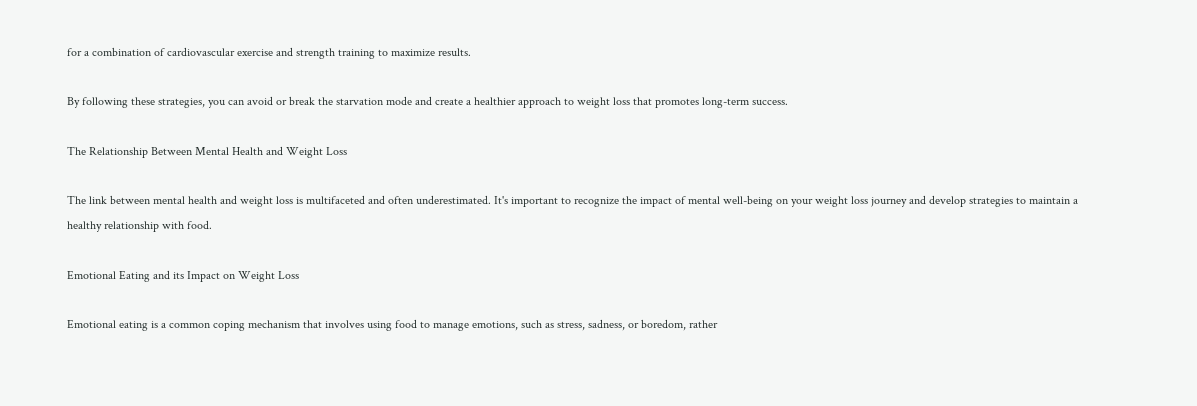for a combination of cardiovascular exercise and strength training to maximize results.

By following these strategies, you can avoid or break the starvation mode and create a healthier approach to weight loss that promotes long-term success.

The Relationship Between Mental Health and Weight Loss

The link between mental health and weight loss is multifaceted and often underestimated. It's important to recognize the impact of mental well-being on your weight loss journey and develop strategies to maintain a healthy relationship with food.

Emotional Eating and its Impact on Weight Loss

Emotional eating is a common coping mechanism that involves using food to manage emotions, such as stress, sadness, or boredom, rather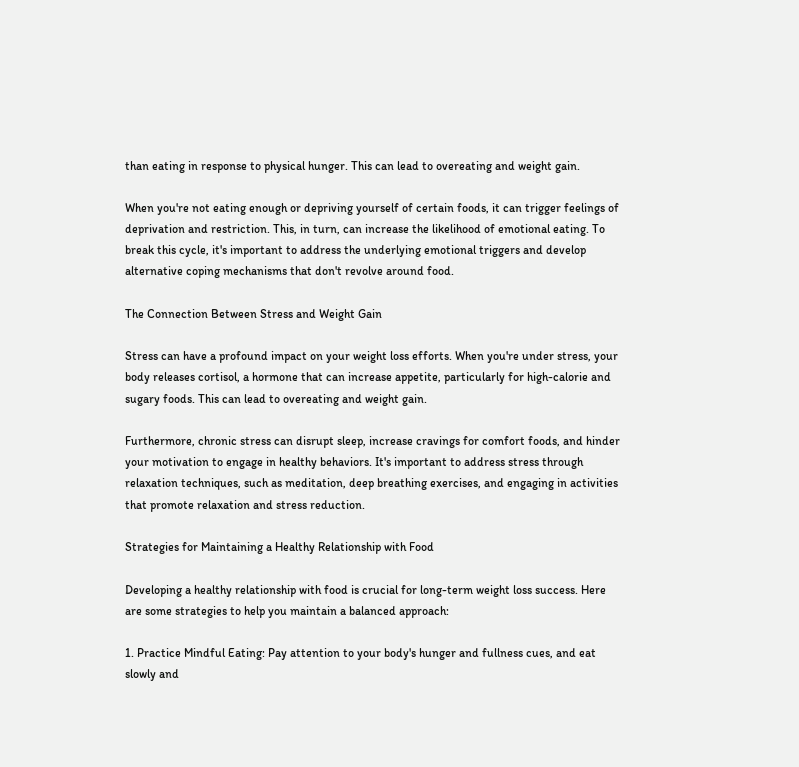than eating in response to physical hunger. This can lead to overeating and weight gain.

When you're not eating enough or depriving yourself of certain foods, it can trigger feelings of deprivation and restriction. This, in turn, can increase the likelihood of emotional eating. To break this cycle, it's important to address the underlying emotional triggers and develop alternative coping mechanisms that don't revolve around food.

The Connection Between Stress and Weight Gain

Stress can have a profound impact on your weight loss efforts. When you're under stress, your body releases cortisol, a hormone that can increase appetite, particularly for high-calorie and sugary foods. This can lead to overeating and weight gain.

Furthermore, chronic stress can disrupt sleep, increase cravings for comfort foods, and hinder your motivation to engage in healthy behaviors. It's important to address stress through relaxation techniques, such as meditation, deep breathing exercises, and engaging in activities that promote relaxation and stress reduction.

Strategies for Maintaining a Healthy Relationship with Food

Developing a healthy relationship with food is crucial for long-term weight loss success. Here are some strategies to help you maintain a balanced approach:

1. Practice Mindful Eating: Pay attention to your body's hunger and fullness cues, and eat slowly and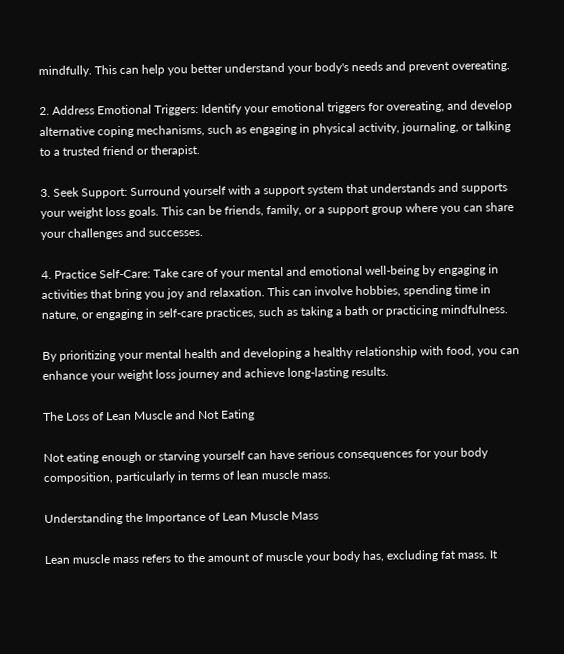mindfully. This can help you better understand your body's needs and prevent overeating.

2. Address Emotional Triggers: Identify your emotional triggers for overeating, and develop alternative coping mechanisms, such as engaging in physical activity, journaling, or talking to a trusted friend or therapist.

3. Seek Support: Surround yourself with a support system that understands and supports your weight loss goals. This can be friends, family, or a support group where you can share your challenges and successes.

4. Practice Self-Care: Take care of your mental and emotional well-being by engaging in activities that bring you joy and relaxation. This can involve hobbies, spending time in nature, or engaging in self-care practices, such as taking a bath or practicing mindfulness.

By prioritizing your mental health and developing a healthy relationship with food, you can enhance your weight loss journey and achieve long-lasting results.

The Loss of Lean Muscle and Not Eating

Not eating enough or starving yourself can have serious consequences for your body composition, particularly in terms of lean muscle mass.

Understanding the Importance of Lean Muscle Mass

Lean muscle mass refers to the amount of muscle your body has, excluding fat mass. It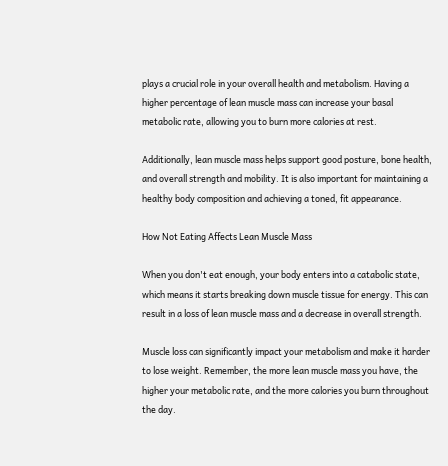plays a crucial role in your overall health and metabolism. Having a higher percentage of lean muscle mass can increase your basal metabolic rate, allowing you to burn more calories at rest.

Additionally, lean muscle mass helps support good posture, bone health, and overall strength and mobility. It is also important for maintaining a healthy body composition and achieving a toned, fit appearance.

How Not Eating Affects Lean Muscle Mass

When you don't eat enough, your body enters into a catabolic state, which means it starts breaking down muscle tissue for energy. This can result in a loss of lean muscle mass and a decrease in overall strength.

Muscle loss can significantly impact your metabolism and make it harder to lose weight. Remember, the more lean muscle mass you have, the higher your metabolic rate, and the more calories you burn throughout the day.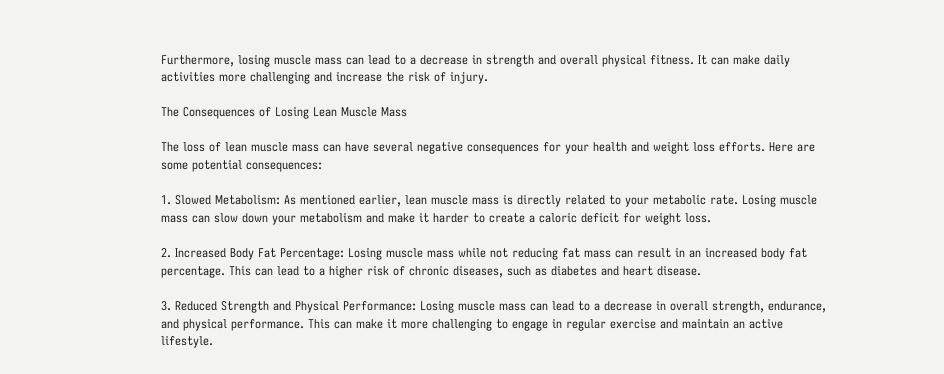Furthermore, losing muscle mass can lead to a decrease in strength and overall physical fitness. It can make daily activities more challenging and increase the risk of injury.

The Consequences of Losing Lean Muscle Mass

The loss of lean muscle mass can have several negative consequences for your health and weight loss efforts. Here are some potential consequences:

1. Slowed Metabolism: As mentioned earlier, lean muscle mass is directly related to your metabolic rate. Losing muscle mass can slow down your metabolism and make it harder to create a caloric deficit for weight loss.

2. Increased Body Fat Percentage: Losing muscle mass while not reducing fat mass can result in an increased body fat percentage. This can lead to a higher risk of chronic diseases, such as diabetes and heart disease.

3. Reduced Strength and Physical Performance: Losing muscle mass can lead to a decrease in overall strength, endurance, and physical performance. This can make it more challenging to engage in regular exercise and maintain an active lifestyle.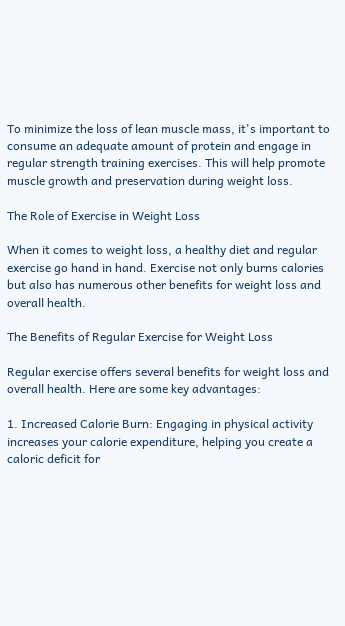To minimize the loss of lean muscle mass, it's important to consume an adequate amount of protein and engage in regular strength training exercises. This will help promote muscle growth and preservation during weight loss.

The Role of Exercise in Weight Loss

When it comes to weight loss, a healthy diet and regular exercise go hand in hand. Exercise not only burns calories but also has numerous other benefits for weight loss and overall health.

The Benefits of Regular Exercise for Weight Loss

Regular exercise offers several benefits for weight loss and overall health. Here are some key advantages:

1. Increased Calorie Burn: Engaging in physical activity increases your calorie expenditure, helping you create a caloric deficit for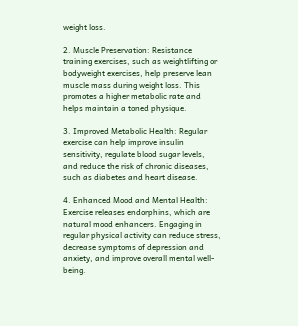weight loss.

2. Muscle Preservation: Resistance training exercises, such as weightlifting or bodyweight exercises, help preserve lean muscle mass during weight loss. This promotes a higher metabolic rate and helps maintain a toned physique.

3. Improved Metabolic Health: Regular exercise can help improve insulin sensitivity, regulate blood sugar levels, and reduce the risk of chronic diseases, such as diabetes and heart disease.

4. Enhanced Mood and Mental Health: Exercise releases endorphins, which are natural mood enhancers. Engaging in regular physical activity can reduce stress, decrease symptoms of depression and anxiety, and improve overall mental well-being.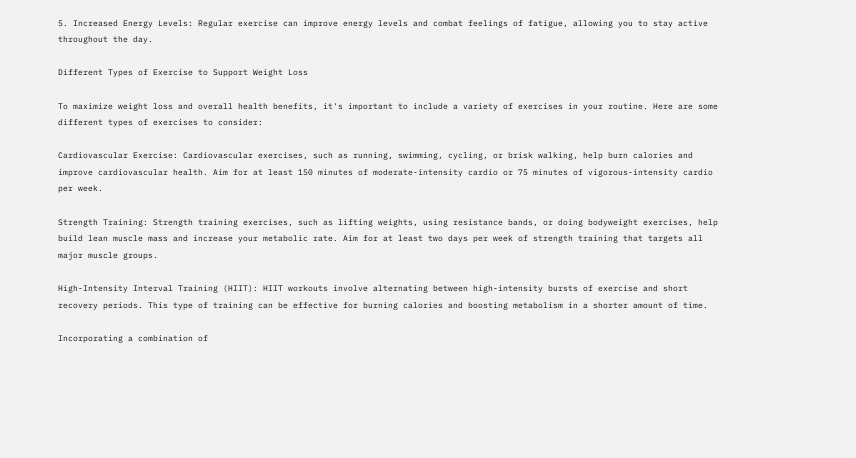5. Increased Energy Levels: Regular exercise can improve energy levels and combat feelings of fatigue, allowing you to stay active throughout the day.

Different Types of Exercise to Support Weight Loss

To maximize weight loss and overall health benefits, it's important to include a variety of exercises in your routine. Here are some different types of exercises to consider:

Cardiovascular Exercise: Cardiovascular exercises, such as running, swimming, cycling, or brisk walking, help burn calories and improve cardiovascular health. Aim for at least 150 minutes of moderate-intensity cardio or 75 minutes of vigorous-intensity cardio per week.

Strength Training: Strength training exercises, such as lifting weights, using resistance bands, or doing bodyweight exercises, help build lean muscle mass and increase your metabolic rate. Aim for at least two days per week of strength training that targets all major muscle groups.

High-Intensity Interval Training (HIIT): HIIT workouts involve alternating between high-intensity bursts of exercise and short recovery periods. This type of training can be effective for burning calories and boosting metabolism in a shorter amount of time.

Incorporating a combination of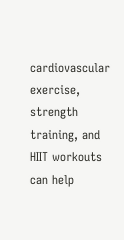cardiovascular exercise, strength training, and HIIT workouts can help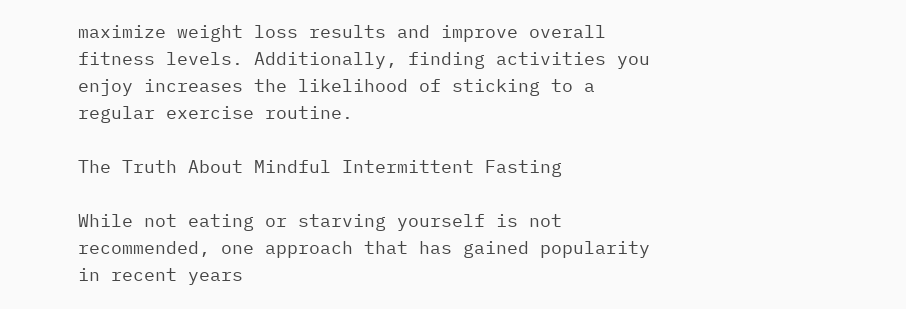maximize weight loss results and improve overall fitness levels. Additionally, finding activities you enjoy increases the likelihood of sticking to a regular exercise routine.

The Truth About Mindful Intermittent Fasting

While not eating or starving yourself is not recommended, one approach that has gained popularity in recent years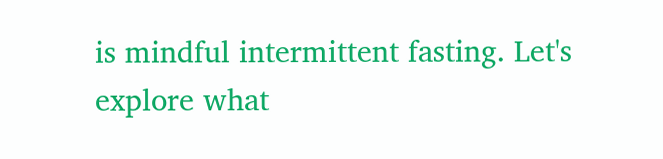is mindful intermittent fasting. Let's explore what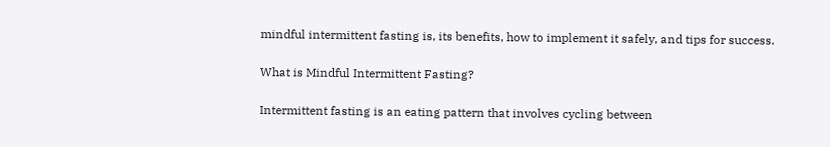mindful intermittent fasting is, its benefits, how to implement it safely, and tips for success.

What is Mindful Intermittent Fasting?

Intermittent fasting is an eating pattern that involves cycling between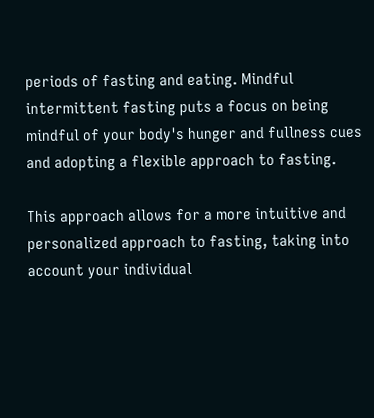periods of fasting and eating. Mindful intermittent fasting puts a focus on being mindful of your body's hunger and fullness cues and adopting a flexible approach to fasting.

This approach allows for a more intuitive and personalized approach to fasting, taking into account your individual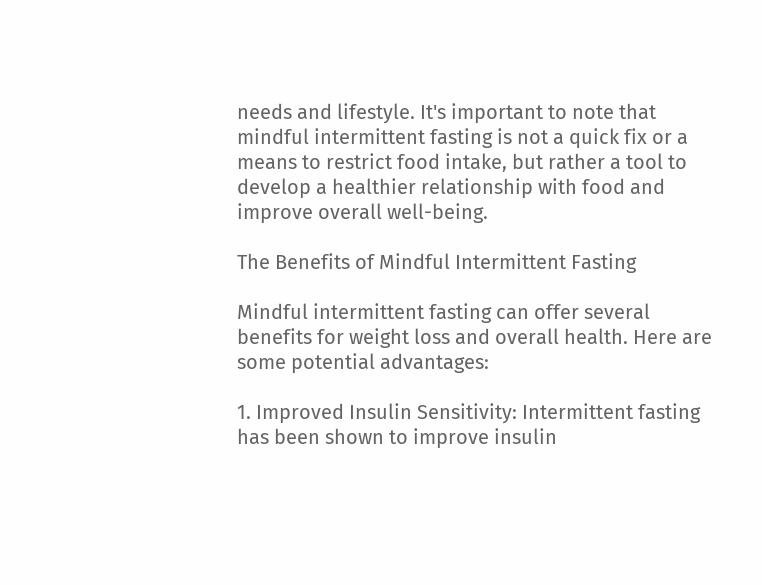needs and lifestyle. It's important to note that mindful intermittent fasting is not a quick fix or a means to restrict food intake, but rather a tool to develop a healthier relationship with food and improve overall well-being.

The Benefits of Mindful Intermittent Fasting

Mindful intermittent fasting can offer several benefits for weight loss and overall health. Here are some potential advantages:

1. Improved Insulin Sensitivity: Intermittent fasting has been shown to improve insulin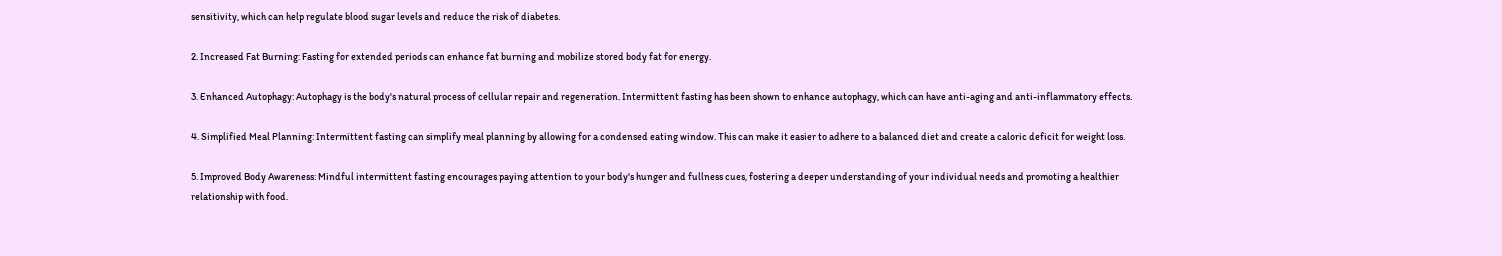sensitivity, which can help regulate blood sugar levels and reduce the risk of diabetes.

2. Increased Fat Burning: Fasting for extended periods can enhance fat burning and mobilize stored body fat for energy.

3. Enhanced Autophagy: Autophagy is the body's natural process of cellular repair and regeneration. Intermittent fasting has been shown to enhance autophagy, which can have anti-aging and anti-inflammatory effects.

4. Simplified Meal Planning: Intermittent fasting can simplify meal planning by allowing for a condensed eating window. This can make it easier to adhere to a balanced diet and create a caloric deficit for weight loss.

5. Improved Body Awareness: Mindful intermittent fasting encourages paying attention to your body's hunger and fullness cues, fostering a deeper understanding of your individual needs and promoting a healthier relationship with food.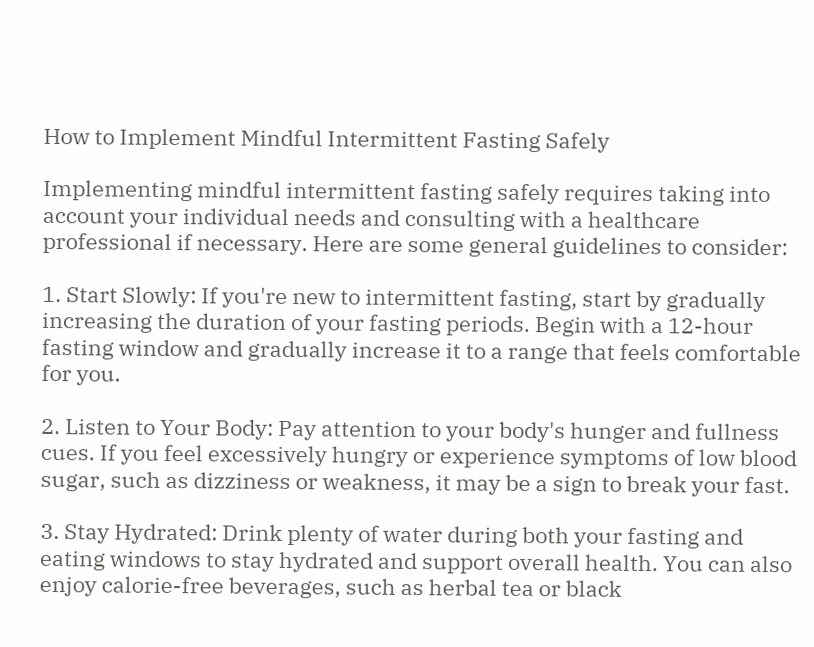How to Implement Mindful Intermittent Fasting Safely

Implementing mindful intermittent fasting safely requires taking into account your individual needs and consulting with a healthcare professional if necessary. Here are some general guidelines to consider:

1. Start Slowly: If you're new to intermittent fasting, start by gradually increasing the duration of your fasting periods. Begin with a 12-hour fasting window and gradually increase it to a range that feels comfortable for you.

2. Listen to Your Body: Pay attention to your body's hunger and fullness cues. If you feel excessively hungry or experience symptoms of low blood sugar, such as dizziness or weakness, it may be a sign to break your fast.

3. Stay Hydrated: Drink plenty of water during both your fasting and eating windows to stay hydrated and support overall health. You can also enjoy calorie-free beverages, such as herbal tea or black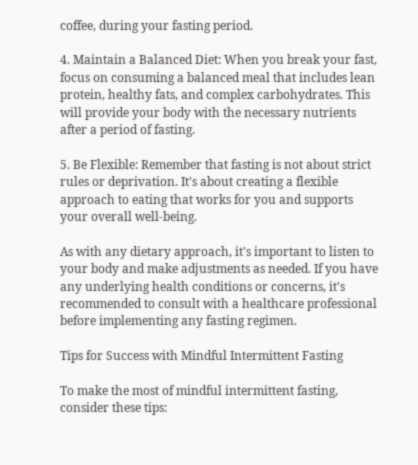coffee, during your fasting period.

4. Maintain a Balanced Diet: When you break your fast, focus on consuming a balanced meal that includes lean protein, healthy fats, and complex carbohydrates. This will provide your body with the necessary nutrients after a period of fasting.

5. Be Flexible: Remember that fasting is not about strict rules or deprivation. It's about creating a flexible approach to eating that works for you and supports your overall well-being.

As with any dietary approach, it's important to listen to your body and make adjustments as needed. If you have any underlying health conditions or concerns, it's recommended to consult with a healthcare professional before implementing any fasting regimen.

Tips for Success with Mindful Intermittent Fasting

To make the most of mindful intermittent fasting, consider these tips: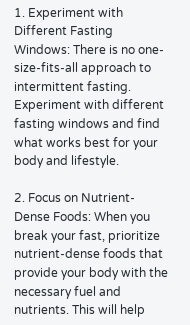1. Experiment with Different Fasting Windows: There is no one-size-fits-all approach to intermittent fasting. Experiment with different fasting windows and find what works best for your body and lifestyle.

2. Focus on Nutrient-Dense Foods: When you break your fast, prioritize nutrient-dense foods that provide your body with the necessary fuel and nutrients. This will help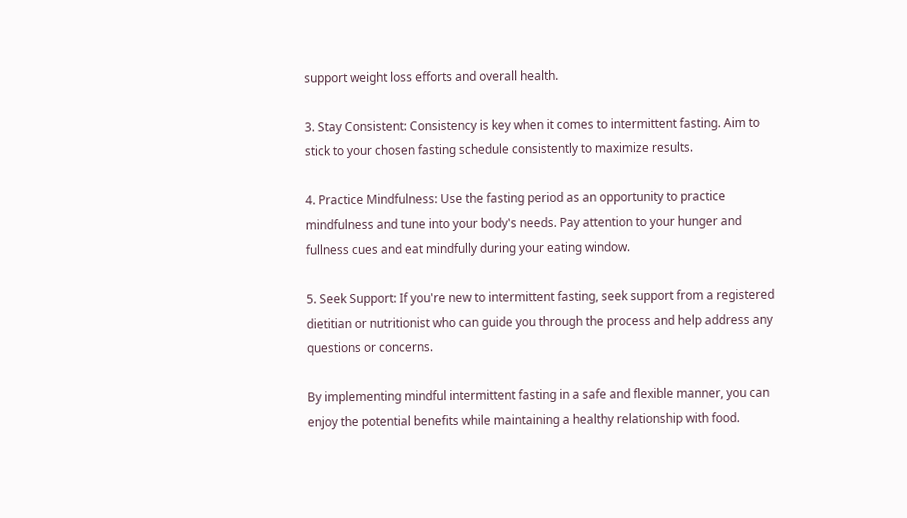support weight loss efforts and overall health.

3. Stay Consistent: Consistency is key when it comes to intermittent fasting. Aim to stick to your chosen fasting schedule consistently to maximize results.

4. Practice Mindfulness: Use the fasting period as an opportunity to practice mindfulness and tune into your body's needs. Pay attention to your hunger and fullness cues and eat mindfully during your eating window.

5. Seek Support: If you're new to intermittent fasting, seek support from a registered dietitian or nutritionist who can guide you through the process and help address any questions or concerns.

By implementing mindful intermittent fasting in a safe and flexible manner, you can enjoy the potential benefits while maintaining a healthy relationship with food.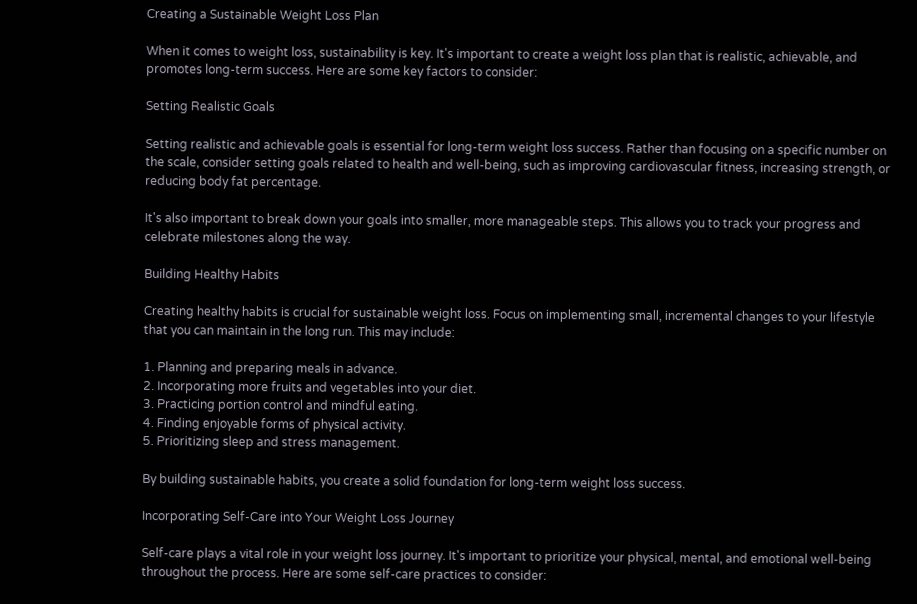Creating a Sustainable Weight Loss Plan

When it comes to weight loss, sustainability is key. It's important to create a weight loss plan that is realistic, achievable, and promotes long-term success. Here are some key factors to consider:

Setting Realistic Goals

Setting realistic and achievable goals is essential for long-term weight loss success. Rather than focusing on a specific number on the scale, consider setting goals related to health and well-being, such as improving cardiovascular fitness, increasing strength, or reducing body fat percentage.

It's also important to break down your goals into smaller, more manageable steps. This allows you to track your progress and celebrate milestones along the way.

Building Healthy Habits

Creating healthy habits is crucial for sustainable weight loss. Focus on implementing small, incremental changes to your lifestyle that you can maintain in the long run. This may include:

1. Planning and preparing meals in advance.
2. Incorporating more fruits and vegetables into your diet.
3. Practicing portion control and mindful eating.
4. Finding enjoyable forms of physical activity.
5. Prioritizing sleep and stress management.

By building sustainable habits, you create a solid foundation for long-term weight loss success.

Incorporating Self-Care into Your Weight Loss Journey

Self-care plays a vital role in your weight loss journey. It's important to prioritize your physical, mental, and emotional well-being throughout the process. Here are some self-care practices to consider: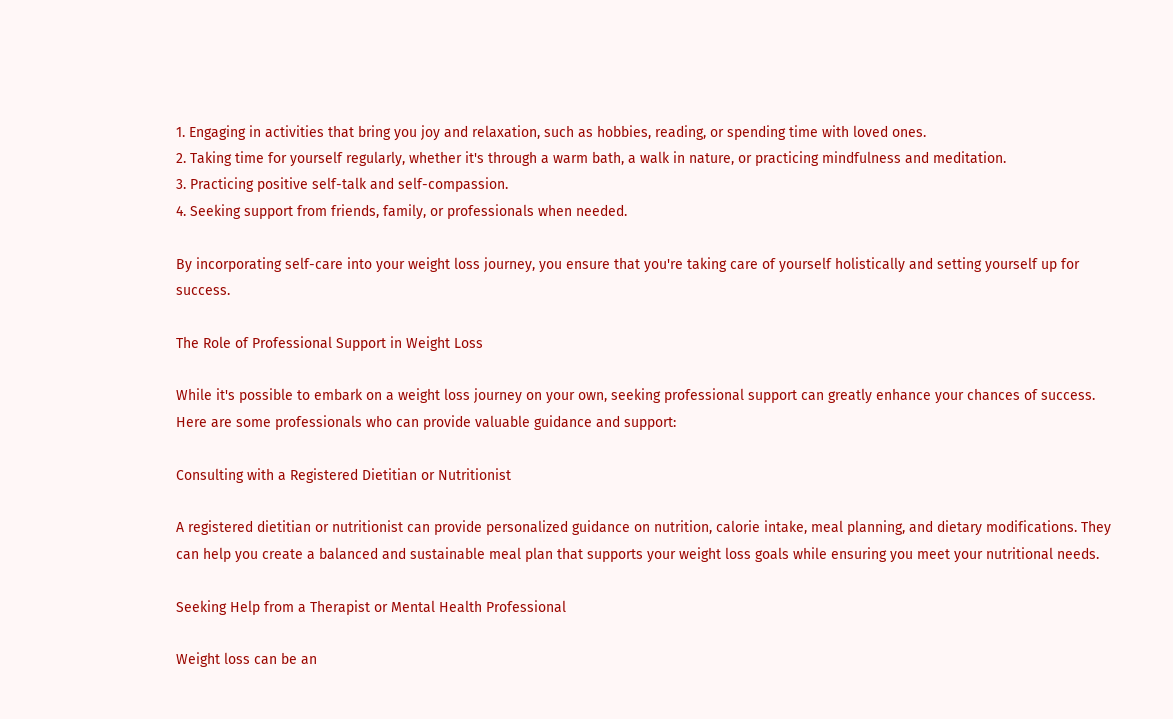1. Engaging in activities that bring you joy and relaxation, such as hobbies, reading, or spending time with loved ones.
2. Taking time for yourself regularly, whether it's through a warm bath, a walk in nature, or practicing mindfulness and meditation.
3. Practicing positive self-talk and self-compassion.
4. Seeking support from friends, family, or professionals when needed.

By incorporating self-care into your weight loss journey, you ensure that you're taking care of yourself holistically and setting yourself up for success.

The Role of Professional Support in Weight Loss

While it's possible to embark on a weight loss journey on your own, seeking professional support can greatly enhance your chances of success. Here are some professionals who can provide valuable guidance and support:

Consulting with a Registered Dietitian or Nutritionist

A registered dietitian or nutritionist can provide personalized guidance on nutrition, calorie intake, meal planning, and dietary modifications. They can help you create a balanced and sustainable meal plan that supports your weight loss goals while ensuring you meet your nutritional needs.

Seeking Help from a Therapist or Mental Health Professional

Weight loss can be an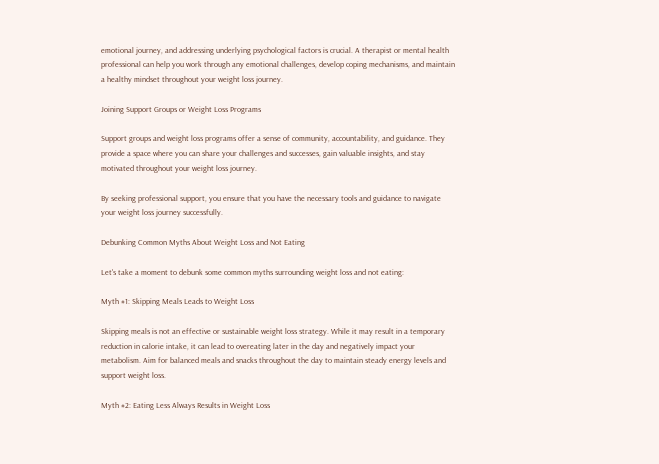emotional journey, and addressing underlying psychological factors is crucial. A therapist or mental health professional can help you work through any emotional challenges, develop coping mechanisms, and maintain a healthy mindset throughout your weight loss journey.

Joining Support Groups or Weight Loss Programs

Support groups and weight loss programs offer a sense of community, accountability, and guidance. They provide a space where you can share your challenges and successes, gain valuable insights, and stay motivated throughout your weight loss journey.

By seeking professional support, you ensure that you have the necessary tools and guidance to navigate your weight loss journey successfully.

Debunking Common Myths About Weight Loss and Not Eating

Let's take a moment to debunk some common myths surrounding weight loss and not eating:

Myth #1: Skipping Meals Leads to Weight Loss

Skipping meals is not an effective or sustainable weight loss strategy. While it may result in a temporary reduction in calorie intake, it can lead to overeating later in the day and negatively impact your metabolism. Aim for balanced meals and snacks throughout the day to maintain steady energy levels and support weight loss.

Myth #2: Eating Less Always Results in Weight Loss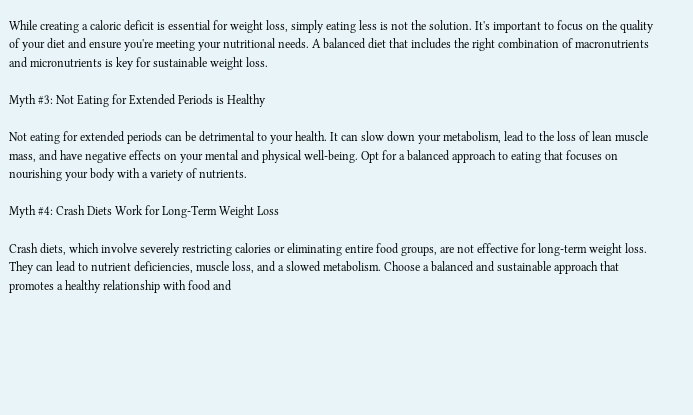While creating a caloric deficit is essential for weight loss, simply eating less is not the solution. It's important to focus on the quality of your diet and ensure you're meeting your nutritional needs. A balanced diet that includes the right combination of macronutrients and micronutrients is key for sustainable weight loss.

Myth #3: Not Eating for Extended Periods is Healthy

Not eating for extended periods can be detrimental to your health. It can slow down your metabolism, lead to the loss of lean muscle mass, and have negative effects on your mental and physical well-being. Opt for a balanced approach to eating that focuses on nourishing your body with a variety of nutrients.

Myth #4: Crash Diets Work for Long-Term Weight Loss

Crash diets, which involve severely restricting calories or eliminating entire food groups, are not effective for long-term weight loss. They can lead to nutrient deficiencies, muscle loss, and a slowed metabolism. Choose a balanced and sustainable approach that promotes a healthy relationship with food and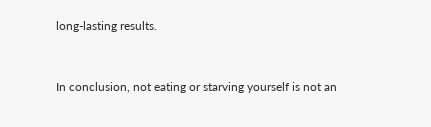long-lasting results.


In conclusion, not eating or starving yourself is not an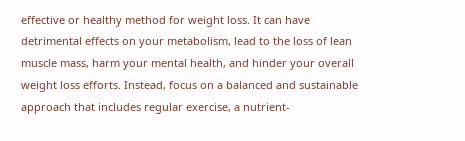effective or healthy method for weight loss. It can have detrimental effects on your metabolism, lead to the loss of lean muscle mass, harm your mental health, and hinder your overall weight loss efforts. Instead, focus on a balanced and sustainable approach that includes regular exercise, a nutrient-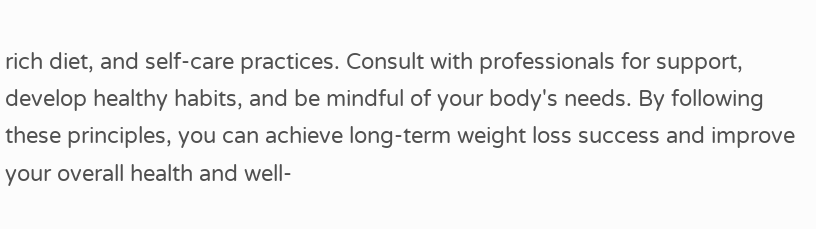rich diet, and self-care practices. Consult with professionals for support, develop healthy habits, and be mindful of your body's needs. By following these principles, you can achieve long-term weight loss success and improve your overall health and well-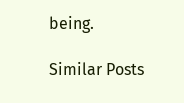being.

Similar Posts